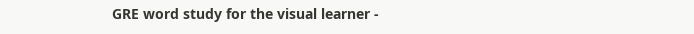GRE word study for the visual learner -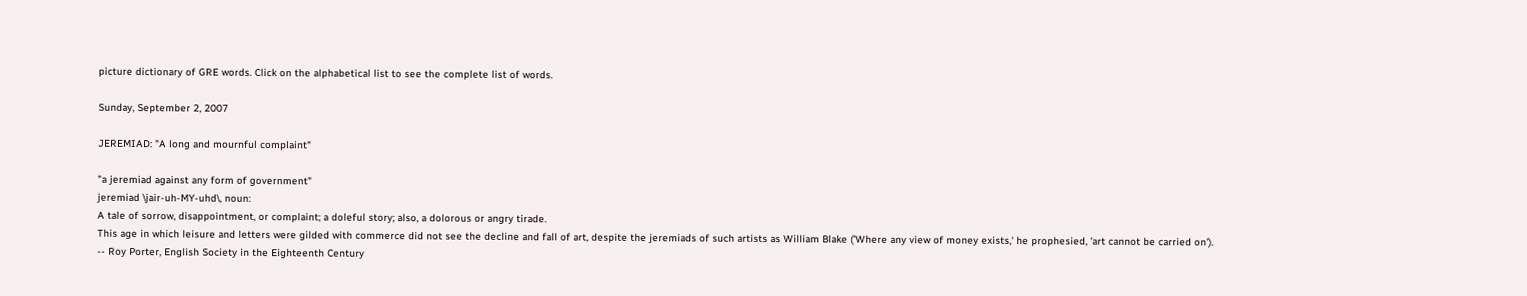picture dictionary of GRE words. Click on the alphabetical list to see the complete list of words.

Sunday, September 2, 2007

JEREMIAD: "A long and mournful complaint"

"a jeremiad against any form of government"
jeremiad \jair-uh-MY-uhd\, noun:
A tale of sorrow, disappointment, or complaint; a doleful story; also, a dolorous or angry tirade.
This age in which leisure and letters were gilded with commerce did not see the decline and fall of art, despite the jeremiads of such artists as William Blake ('Where any view of money exists,' he prophesied, 'art cannot be carried on').
-- Roy Porter, English Society in the Eighteenth Century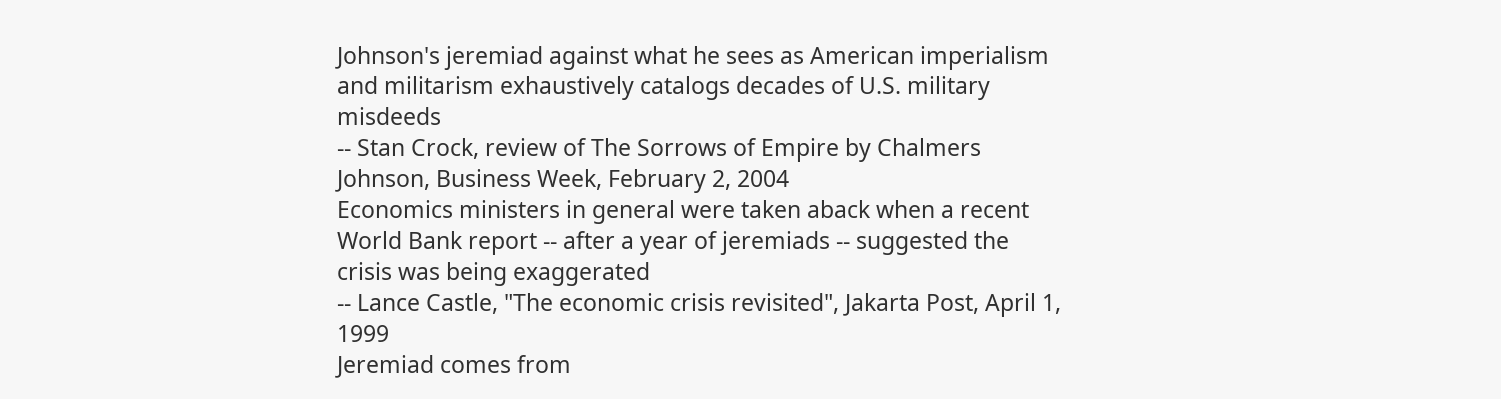Johnson's jeremiad against what he sees as American imperialism and militarism exhaustively catalogs decades of U.S. military misdeeds
-- Stan Crock, review of The Sorrows of Empire by Chalmers Johnson, Business Week, February 2, 2004
Economics ministers in general were taken aback when a recent World Bank report -- after a year of jeremiads -- suggested the crisis was being exaggerated
-- Lance Castle, "The economic crisis revisited", Jakarta Post, April 1, 1999
Jeremiad comes from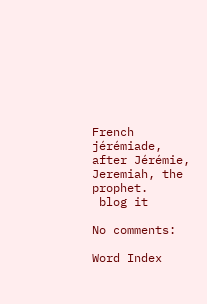French jérémiade, after Jérémie, Jeremiah, the prophet.
 blog it

No comments:

Word Index